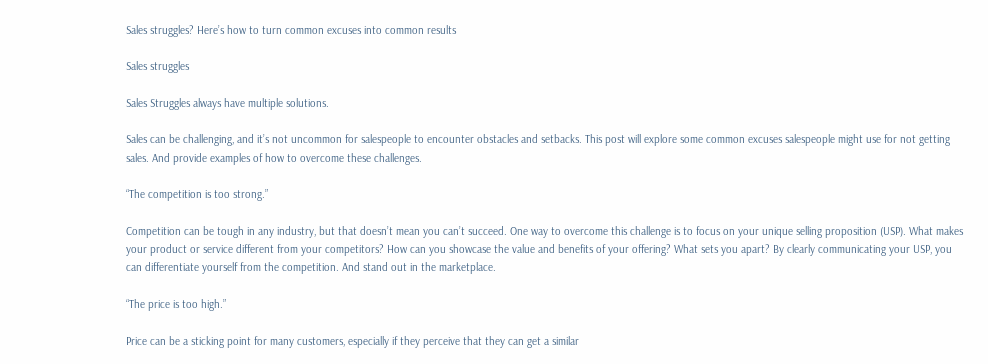Sales struggles? Here’s how to turn common excuses into common results

Sales struggles

Sales Struggles always have multiple solutions.

Sales can be challenging, and it’s not uncommon for salespeople to encounter obstacles and setbacks. This post will explore some common excuses salespeople might use for not getting sales. And provide examples of how to overcome these challenges.

“The competition is too strong.”

Competition can be tough in any industry, but that doesn’t mean you can’t succeed. One way to overcome this challenge is to focus on your unique selling proposition (USP). What makes your product or service different from your competitors? How can you showcase the value and benefits of your offering? What sets you apart? By clearly communicating your USP, you can differentiate yourself from the competition. And stand out in the marketplace.

“The price is too high.”

Price can be a sticking point for many customers, especially if they perceive that they can get a similar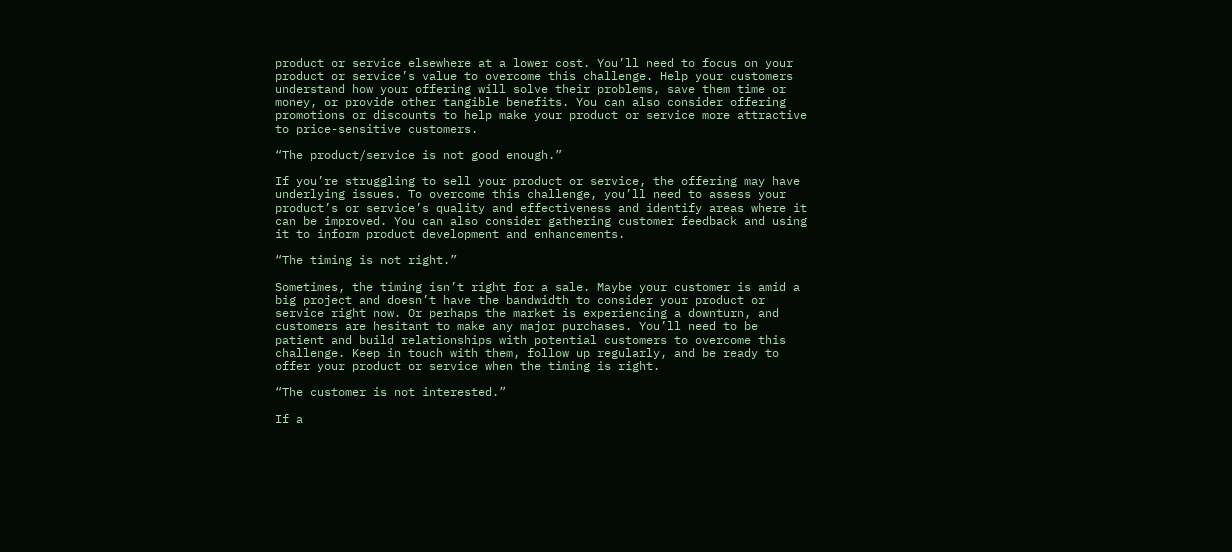product or service elsewhere at a lower cost. You’ll need to focus on your product or service’s value to overcome this challenge. Help your customers understand how your offering will solve their problems, save them time or money, or provide other tangible benefits. You can also consider offering promotions or discounts to help make your product or service more attractive to price-sensitive customers.

“The product/service is not good enough.”

If you’re struggling to sell your product or service, the offering may have underlying issues. To overcome this challenge, you’ll need to assess your product’s or service’s quality and effectiveness and identify areas where it can be improved. You can also consider gathering customer feedback and using it to inform product development and enhancements.

“The timing is not right.”

Sometimes, the timing isn’t right for a sale. Maybe your customer is amid a big project and doesn’t have the bandwidth to consider your product or service right now. Or perhaps the market is experiencing a downturn, and customers are hesitant to make any major purchases. You’ll need to be patient and build relationships with potential customers to overcome this challenge. Keep in touch with them, follow up regularly, and be ready to offer your product or service when the timing is right.

“The customer is not interested.”

If a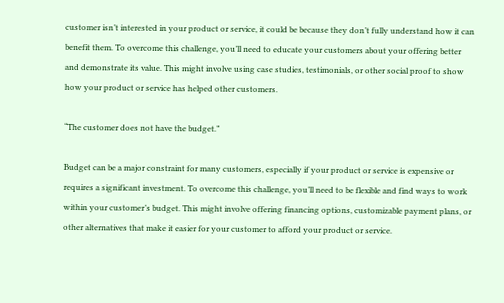customer isn’t interested in your product or service, it could be because they don’t fully understand how it can benefit them. To overcome this challenge, you’ll need to educate your customers about your offering better and demonstrate its value. This might involve using case studies, testimonials, or other social proof to show how your product or service has helped other customers.

“The customer does not have the budget.”

Budget can be a major constraint for many customers, especially if your product or service is expensive or requires a significant investment. To overcome this challenge, you’ll need to be flexible and find ways to work within your customer’s budget. This might involve offering financing options, customizable payment plans, or other alternatives that make it easier for your customer to afford your product or service.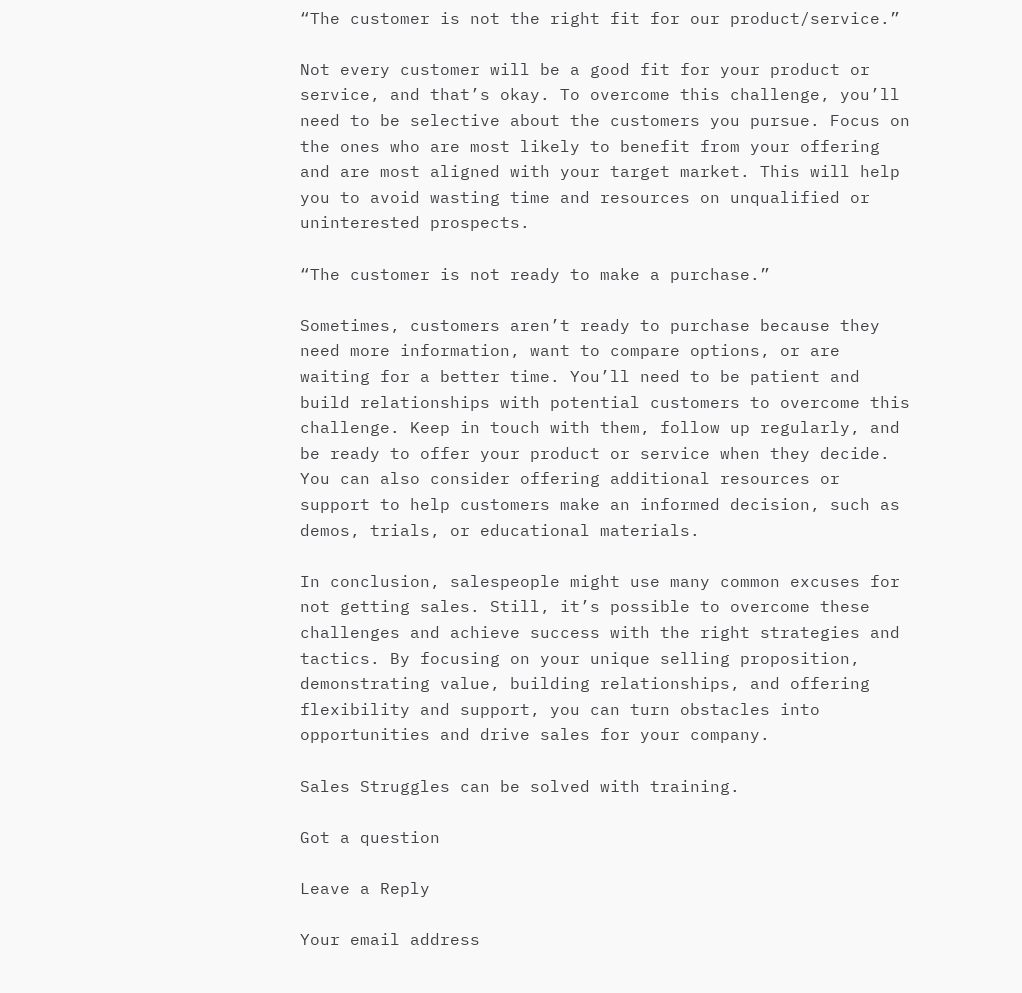“The customer is not the right fit for our product/service.”

Not every customer will be a good fit for your product or service, and that’s okay. To overcome this challenge, you’ll need to be selective about the customers you pursue. Focus on the ones who are most likely to benefit from your offering and are most aligned with your target market. This will help you to avoid wasting time and resources on unqualified or uninterested prospects.

“The customer is not ready to make a purchase.”

Sometimes, customers aren’t ready to purchase because they need more information, want to compare options, or are waiting for a better time. You’ll need to be patient and build relationships with potential customers to overcome this challenge. Keep in touch with them, follow up regularly, and be ready to offer your product or service when they decide. You can also consider offering additional resources or support to help customers make an informed decision, such as demos, trials, or educational materials.

In conclusion, salespeople might use many common excuses for not getting sales. Still, it’s possible to overcome these challenges and achieve success with the right strategies and tactics. By focusing on your unique selling proposition, demonstrating value, building relationships, and offering flexibility and support, you can turn obstacles into opportunities and drive sales for your company.

Sales Struggles can be solved with training.

Got a question

Leave a Reply

Your email address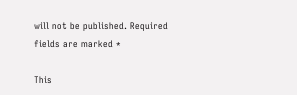will not be published. Required fields are marked *

This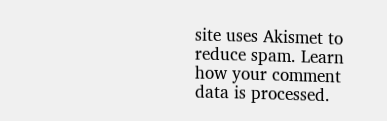site uses Akismet to reduce spam. Learn how your comment data is processed.